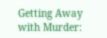Getting Away with Murder: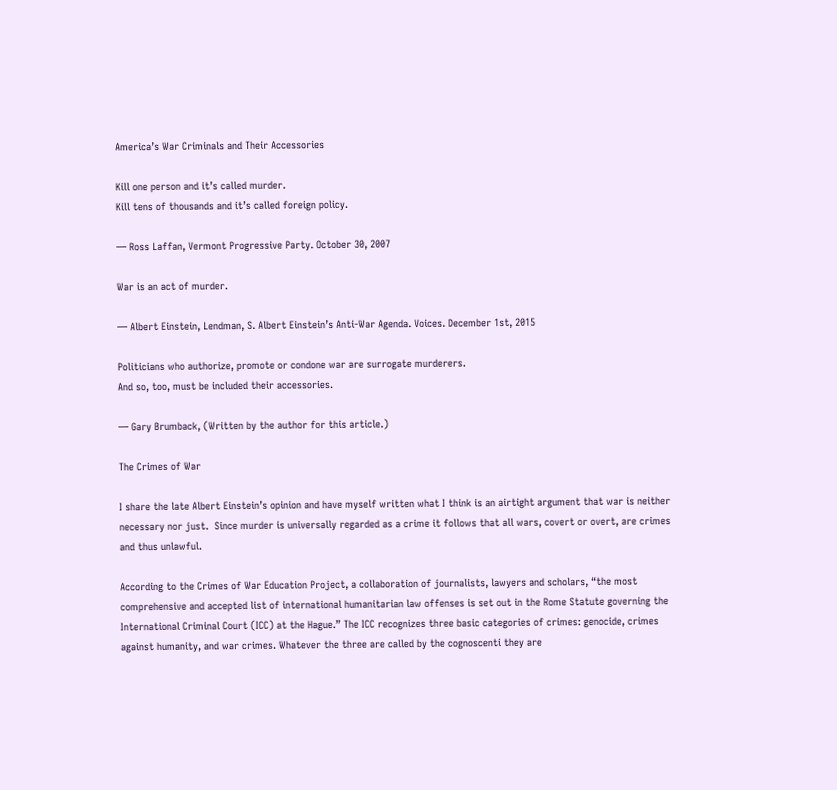America’s War Criminals and Their Accessories

Kill one person and it’s called murder.
Kill tens of thousands and it’s called foreign policy.

— Ross Laffan, Vermont Progressive Party. October 30, 2007

War is an act of murder.

— Albert Einstein, Lendman, S. Albert Einstein’s Anti-War Agenda. Voices. December 1st, 2015

Politicians who authorize, promote or condone war are surrogate murderers.
And so, too, must be included their accessories.

— Gary Brumback, (Written by the author for this article.)

The Crimes of War

I share the late Albert Einstein’s opinion and have myself written what I think is an airtight argument that war is neither necessary nor just.  Since murder is universally regarded as a crime it follows that all wars, covert or overt, are crimes and thus unlawful.

According to the Crimes of War Education Project, a collaboration of journalists, lawyers and scholars, “the most comprehensive and accepted list of international humanitarian law offenses is set out in the Rome Statute governing the International Criminal Court (ICC) at the Hague.” The ICC recognizes three basic categories of crimes: genocide, crimes against humanity, and war crimes. Whatever the three are called by the cognoscenti they are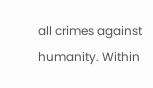all crimes against humanity. Within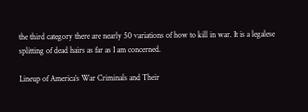the third category there are nearly 50 variations of how to kill in war. It is a legalese splitting of dead hairs as far as I am concerned.

Lineup of America’s War Criminals and Their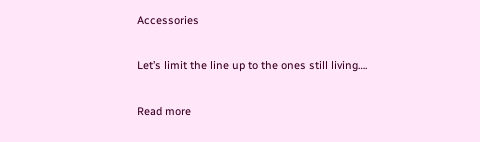Accessories

Let’s limit the line up to the ones still living….

Read more